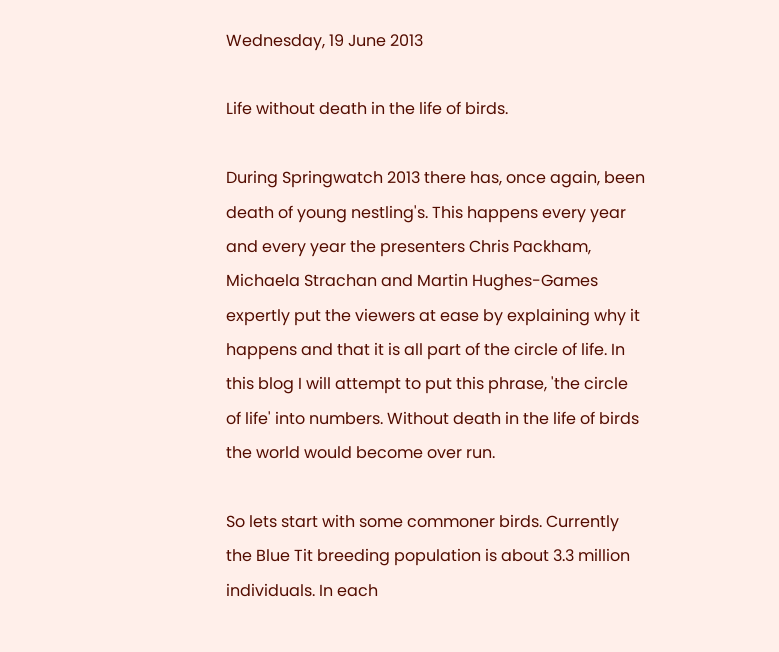Wednesday, 19 June 2013

Life without death in the life of birds.

During Springwatch 2013 there has, once again, been death of young nestling's. This happens every year and every year the presenters Chris Packham, Michaela Strachan and Martin Hughes-Games expertly put the viewers at ease by explaining why it happens and that it is all part of the circle of life. In this blog I will attempt to put this phrase, 'the circle of life' into numbers. Without death in the life of birds the world would become over run.

So lets start with some commoner birds. Currently the Blue Tit breeding population is about 3.3 million individuals. In each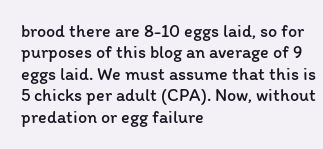brood there are 8-10 eggs laid, so for purposes of this blog an average of 9 eggs laid. We must assume that this is 5 chicks per adult (CPA). Now, without predation or egg failure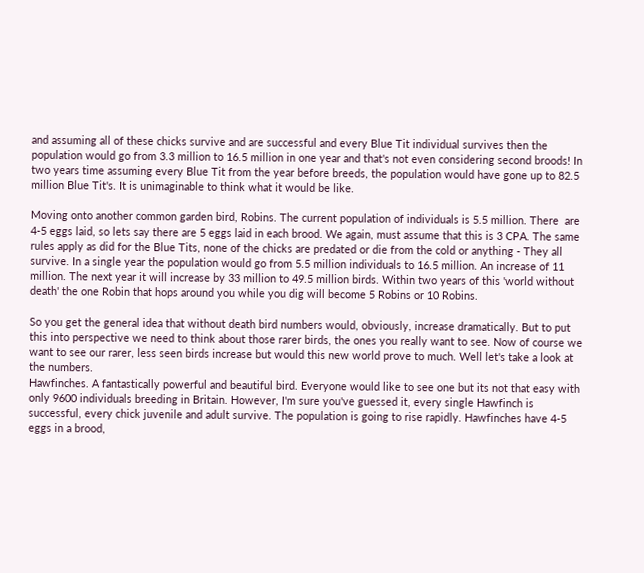and assuming all of these chicks survive and are successful and every Blue Tit individual survives then the population would go from 3.3 million to 16.5 million in one year and that's not even considering second broods! In two years time assuming every Blue Tit from the year before breeds, the population would have gone up to 82.5 million Blue Tit's. It is unimaginable to think what it would be like.

Moving onto another common garden bird, Robins. The current population of individuals is 5.5 million. There  are 4-5 eggs laid, so lets say there are 5 eggs laid in each brood. We again, must assume that this is 3 CPA. The same rules apply as did for the Blue Tits, none of the chicks are predated or die from the cold or anything - They all survive. In a single year the population would go from 5.5 million individuals to 16.5 million. An increase of 11 million. The next year it will increase by 33 million to 49.5 million birds. Within two years of this 'world without death' the one Robin that hops around you while you dig will become 5 Robins or 10 Robins.

So you get the general idea that without death bird numbers would, obviously, increase dramatically. But to put this into perspective we need to think about those rarer birds, the ones you really want to see. Now of course we want to see our rarer, less seen birds increase but would this new world prove to much. Well let's take a look at the numbers.
Hawfinches. A fantastically powerful and beautiful bird. Everyone would like to see one but its not that easy with only 9600 individuals breeding in Britain. However, I'm sure you've guessed it, every single Hawfinch is successful, every chick juvenile and adult survive. The population is going to rise rapidly. Hawfinches have 4-5 eggs in a brood,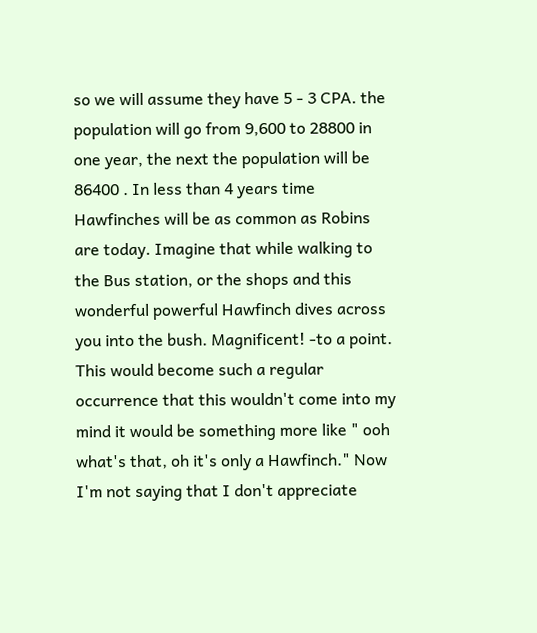so we will assume they have 5 - 3 CPA. the population will go from 9,600 to 28800 in one year, the next the population will be 86400 . In less than 4 years time Hawfinches will be as common as Robins are today. Imagine that while walking to the Bus station, or the shops and this wonderful powerful Hawfinch dives across you into the bush. Magnificent! -to a point. This would become such a regular occurrence that this wouldn't come into my mind it would be something more like " ooh what's that, oh it's only a Hawfinch." Now I'm not saying that I don't appreciate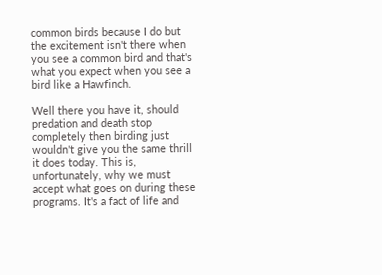common birds because I do but the excitement isn't there when you see a common bird and that's what you expect when you see a bird like a Hawfinch.

Well there you have it, should predation and death stop completely then birding just wouldn't give you the same thrill it does today. This is, unfortunately, why we must accept what goes on during these programs. It's a fact of life and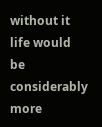without it life would be considerably more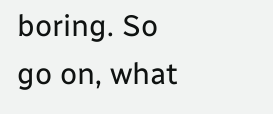boring. So go on, what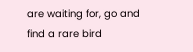are waiting for, go and find a rare bird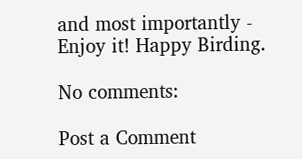and most importantly - Enjoy it! Happy Birding.

No comments:

Post a Comment